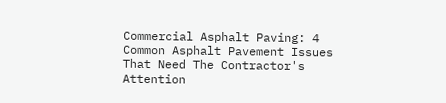Commercial Asphalt Paving: 4 Common Asphalt Pavement Issues That Need The Contractor's Attention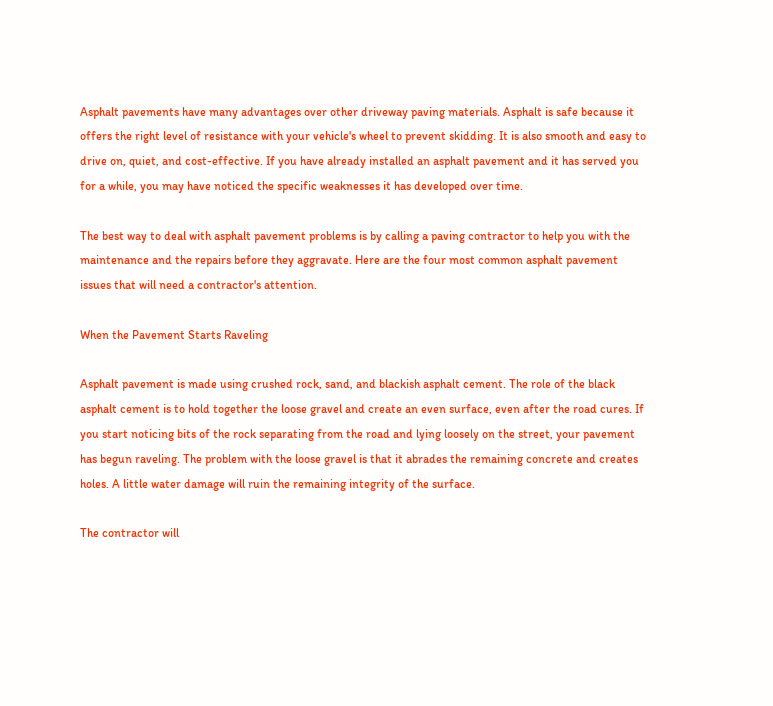Asphalt pavements have many advantages over other driveway paving materials. Asphalt is safe because it offers the right level of resistance with your vehicle's wheel to prevent skidding. It is also smooth and easy to drive on, quiet, and cost-effective. If you have already installed an asphalt pavement and it has served you for a while, you may have noticed the specific weaknesses it has developed over time.

The best way to deal with asphalt pavement problems is by calling a paving contractor to help you with the maintenance and the repairs before they aggravate. Here are the four most common asphalt pavement issues that will need a contractor's attention.

When the Pavement Starts Raveling

Asphalt pavement is made using crushed rock, sand, and blackish asphalt cement. The role of the black asphalt cement is to hold together the loose gravel and create an even surface, even after the road cures. If you start noticing bits of the rock separating from the road and lying loosely on the street, your pavement has begun raveling. The problem with the loose gravel is that it abrades the remaining concrete and creates holes. A little water damage will ruin the remaining integrity of the surface.

The contractor will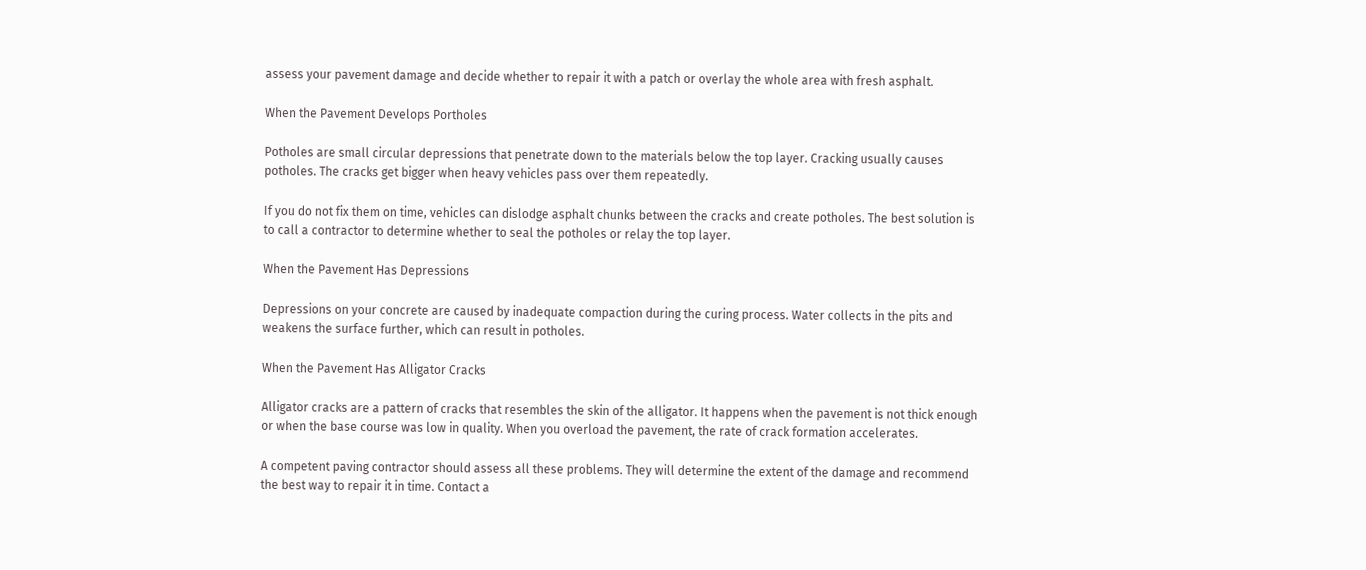assess your pavement damage and decide whether to repair it with a patch or overlay the whole area with fresh asphalt.

When the Pavement Develops Portholes

Potholes are small circular depressions that penetrate down to the materials below the top layer. Cracking usually causes potholes. The cracks get bigger when heavy vehicles pass over them repeatedly.

If you do not fix them on time, vehicles can dislodge asphalt chunks between the cracks and create potholes. The best solution is to call a contractor to determine whether to seal the potholes or relay the top layer.

When the Pavement Has Depressions

Depressions on your concrete are caused by inadequate compaction during the curing process. Water collects in the pits and weakens the surface further, which can result in potholes.

When the Pavement Has Alligator Cracks

Alligator cracks are a pattern of cracks that resembles the skin of the alligator. It happens when the pavement is not thick enough or when the base course was low in quality. When you overload the pavement, the rate of crack formation accelerates.

A competent paving contractor should assess all these problems. They will determine the extent of the damage and recommend the best way to repair it in time. Contact a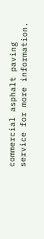commercial asphalt paving service for more information.